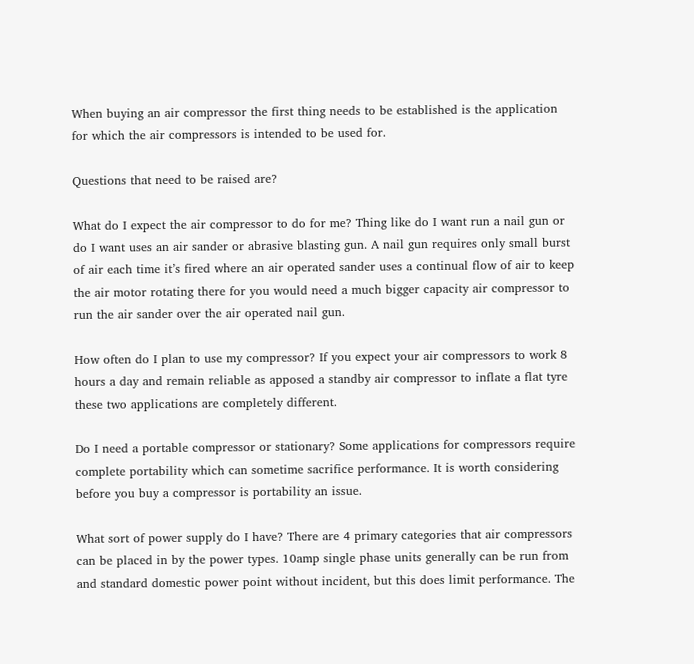When buying an air compressor the first thing needs to be established is the application for which the air compressors is intended to be used for.

Questions that need to be raised are?

What do I expect the air compressor to do for me? Thing like do I want run a nail gun or do I want uses an air sander or abrasive blasting gun. A nail gun requires only small burst of air each time it’s fired where an air operated sander uses a continual flow of air to keep the air motor rotating there for you would need a much bigger capacity air compressor to run the air sander over the air operated nail gun.

How often do I plan to use my compressor? If you expect your air compressors to work 8 hours a day and remain reliable as apposed a standby air compressor to inflate a flat tyre these two applications are completely different.

Do I need a portable compressor or stationary? Some applications for compressors require complete portability which can sometime sacrifice performance. It is worth considering before you buy a compressor is portability an issue.

What sort of power supply do I have? There are 4 primary categories that air compressors can be placed in by the power types. 10amp single phase units generally can be run from and standard domestic power point without incident, but this does limit performance. The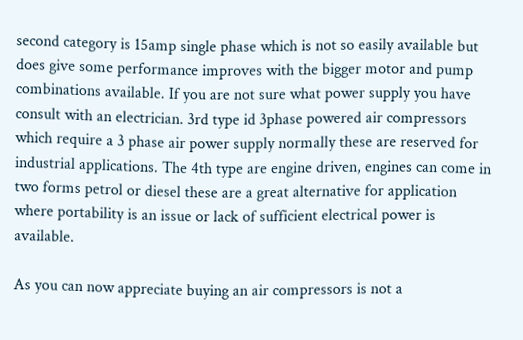second category is 15amp single phase which is not so easily available but does give some performance improves with the bigger motor and pump combinations available. If you are not sure what power supply you have consult with an electrician. 3rd type id 3phase powered air compressors which require a 3 phase air power supply normally these are reserved for industrial applications. The 4th type are engine driven, engines can come in two forms petrol or diesel these are a great alternative for application where portability is an issue or lack of sufficient electrical power is available.

As you can now appreciate buying an air compressors is not a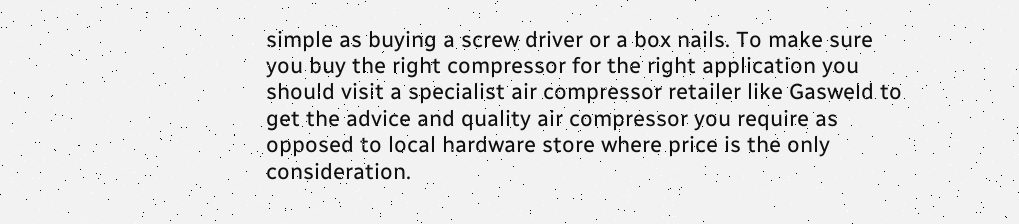simple as buying a screw driver or a box nails. To make sure you buy the right compressor for the right application you should visit a specialist air compressor retailer like Gasweld to get the advice and quality air compressor you require as opposed to local hardware store where price is the only consideration.